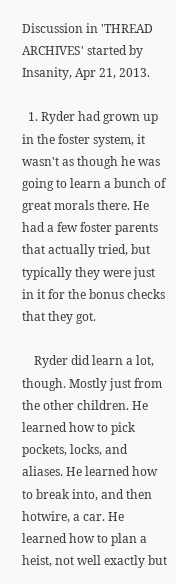Discussion in 'THREAD ARCHIVES' started by Insanity, Apr 21, 2013.

  1. Ryder had grown up in the foster system, it wasn't as though he was going to learn a bunch of great morals there. He had a few foster parents that actually tried, but typically they were just in it for the bonus checks that they got.

    Ryder did learn a lot, though. Mostly just from the other children. He learned how to pick pockets, locks, and aliases. He learned how to break into, and then hotwire, a car. He learned how to plan a heist, not well exactly but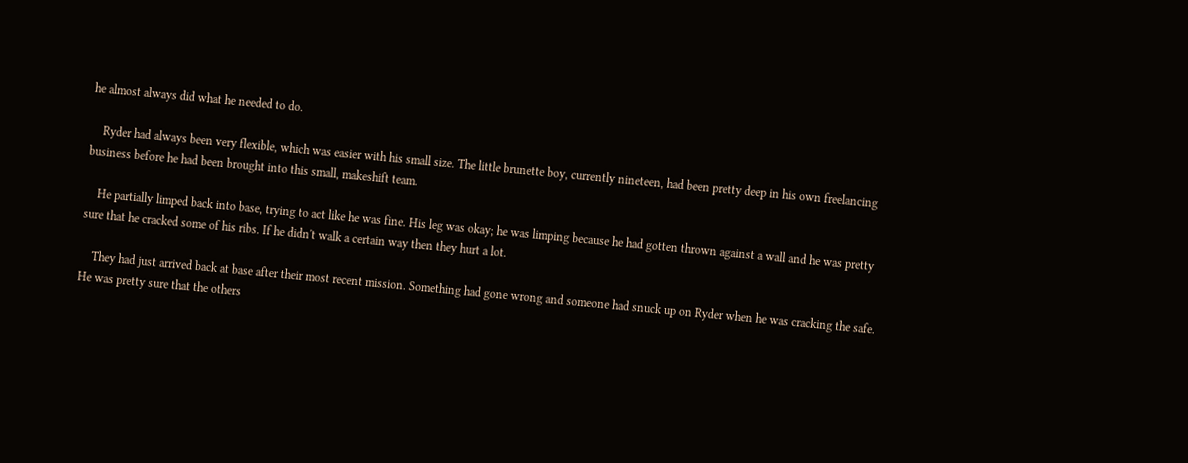he almost always did what he needed to do.

    Ryder had always been very flexible, which was easier with his small size. The little brunette boy, currently nineteen, had been pretty deep in his own freelancing business before he had been brought into this small, makeshift team.

    He partially limped back into base, trying to act like he was fine. His leg was okay; he was limping because he had gotten thrown against a wall and he was pretty sure that he cracked some of his ribs. If he didn't walk a certain way then they hurt a lot.

    They had just arrived back at base after their most recent mission. Something had gone wrong and someone had snuck up on Ryder when he was cracking the safe. He was pretty sure that the others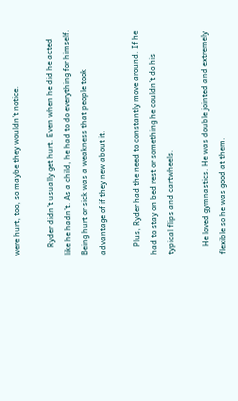were hurt, too, so maybe they wouldn't notice.

    Ryder didn't usually get hurt. Even when he did he acted like he hadn't. As a child, he had to do everything for himself. Being hurt or sick was a weakness that people took advantage of if they new about it.

    Plus, Ryder had the need to constantly move around. If he had to stay on bed rest or something he couldn't do his typical flips and cartwheels.

    He loved gymnastics. He was double jointed and extremely flexible so he was good at them.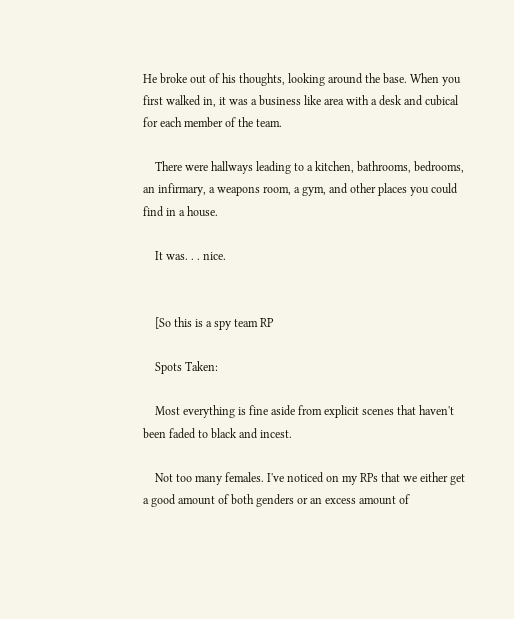He broke out of his thoughts, looking around the base. When you first walked in, it was a business like area with a desk and cubical for each member of the team.

    There were hallways leading to a kitchen, bathrooms, bedrooms, an infirmary, a weapons room, a gym, and other places you could find in a house.

    It was. . . nice.


    [So this is a spy team RP

    Spots Taken:

    Most everything is fine aside from explicit scenes that haven't been faded to black and incest.

    Not too many females. I've noticed on my RPs that we either get a good amount of both genders or an excess amount of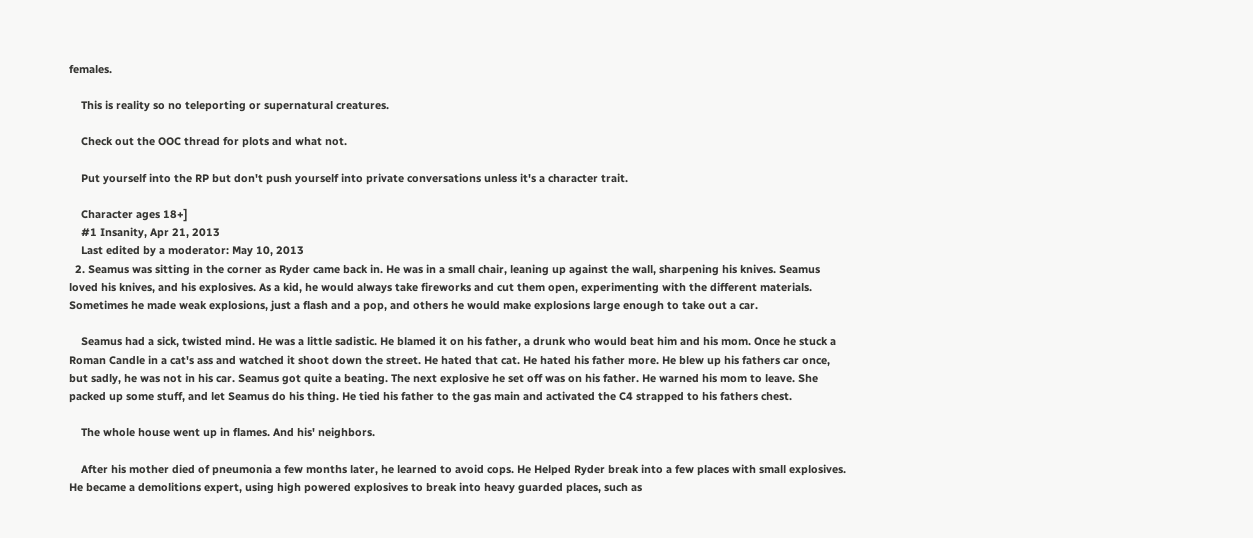females.

    This is reality so no teleporting or supernatural creatures.

    Check out the OOC thread for plots and what not.

    Put yourself into the RP but don't push yourself into private conversations unless it's a character trait.

    Character ages 18+]
    #1 Insanity, Apr 21, 2013
    Last edited by a moderator: May 10, 2013
  2. Seamus was sitting in the corner as Ryder came back in. He was in a small chair, leaning up against the wall, sharpening his knives. Seamus loved his knives, and his explosives. As a kid, he would always take fireworks and cut them open, experimenting with the different materials. Sometimes he made weak explosions, just a flash and a pop, and others he would make explosions large enough to take out a car.

    Seamus had a sick, twisted mind. He was a little sadistic. He blamed it on his father, a drunk who would beat him and his mom. Once he stuck a Roman Candle in a cat's ass and watched it shoot down the street. He hated that cat. He hated his father more. He blew up his fathers car once, but sadly, he was not in his car. Seamus got quite a beating. The next explosive he set off was on his father. He warned his mom to leave. She packed up some stuff, and let Seamus do his thing. He tied his father to the gas main and activated the C4 strapped to his fathers chest.

    The whole house went up in flames. And his' neighbors.

    After his mother died of pneumonia a few months later, he learned to avoid cops. He Helped Ryder break into a few places with small explosives. He became a demolitions expert, using high powered explosives to break into heavy guarded places, such as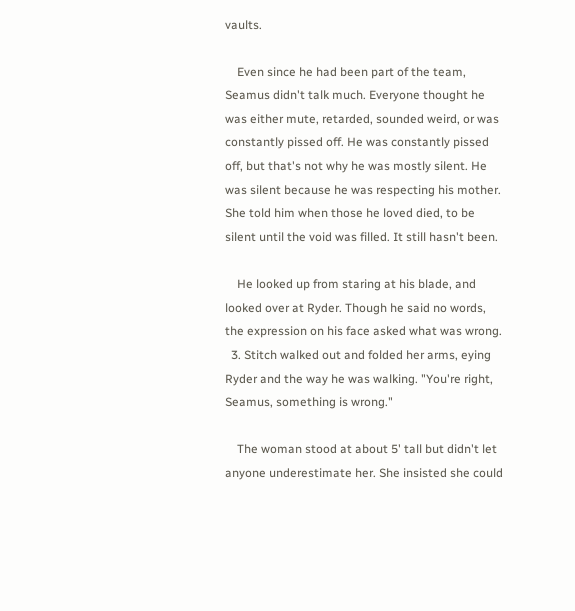vaults.

    Even since he had been part of the team, Seamus didn't talk much. Everyone thought he was either mute, retarded, sounded weird, or was constantly pissed off. He was constantly pissed off, but that's not why he was mostly silent. He was silent because he was respecting his mother. She told him when those he loved died, to be silent until the void was filled. It still hasn't been.

    He looked up from staring at his blade, and looked over at Ryder. Though he said no words, the expression on his face asked what was wrong.
  3. Stitch walked out and folded her arms, eying Ryder and the way he was walking. "You're right, Seamus, something is wrong."

    The woman stood at about 5' tall but didn't let anyone underestimate her. She insisted she could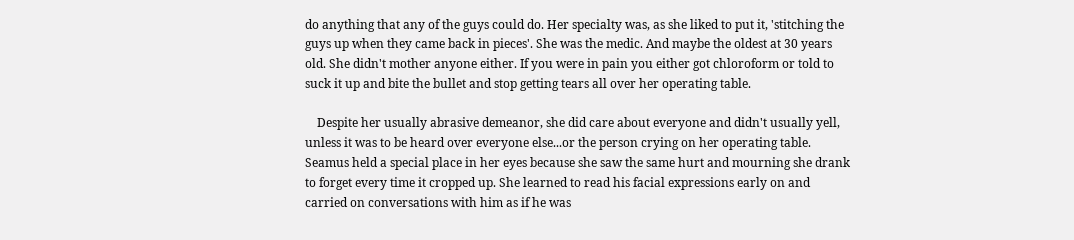do anything that any of the guys could do. Her specialty was, as she liked to put it, 'stitching the guys up when they came back in pieces'. She was the medic. And maybe the oldest at 30 years old. She didn't mother anyone either. If you were in pain you either got chloroform or told to suck it up and bite the bullet and stop getting tears all over her operating table.

    Despite her usually abrasive demeanor, she did care about everyone and didn't usually yell, unless it was to be heard over everyone else...or the person crying on her operating table. Seamus held a special place in her eyes because she saw the same hurt and mourning she drank to forget every time it cropped up. She learned to read his facial expressions early on and carried on conversations with him as if he was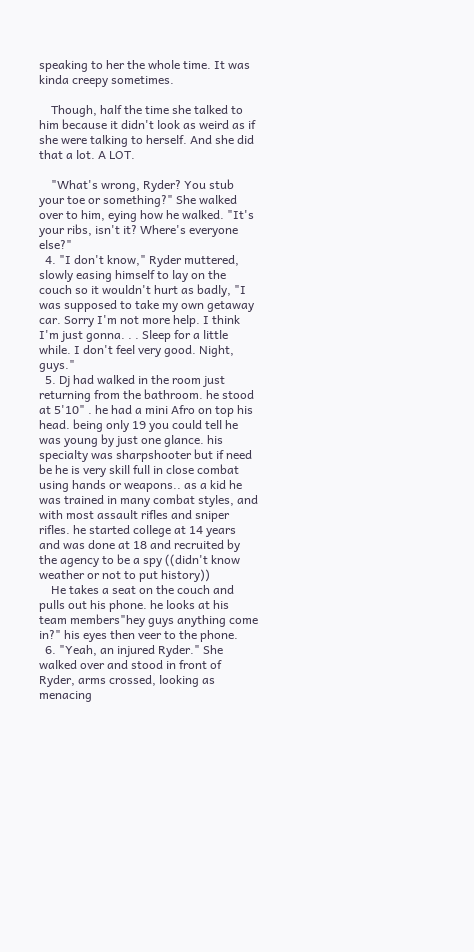speaking to her the whole time. It was kinda creepy sometimes.

    Though, half the time she talked to him because it didn't look as weird as if she were talking to herself. And she did that a lot. A LOT.

    "What's wrong, Ryder? You stub your toe or something?" She walked over to him, eying how he walked. "It's your ribs, isn't it? Where's everyone else?"
  4. "I don't know," Ryder muttered, slowly easing himself to lay on the couch so it wouldn't hurt as badly, "I was supposed to take my own getaway car. Sorry I'm not more help. I think I'm just gonna. . . Sleep for a little while. I don't feel very good. Night, guys."
  5. Dj had walked in the room just returning from the bathroom. he stood at 5'10" . he had a mini Afro on top his head. being only 19 you could tell he was young by just one glance. his specialty was sharpshooter but if need be he is very skill full in close combat using hands or weapons.. as a kid he was trained in many combat styles, and with most assault rifles and sniper rifles. he started college at 14 years and was done at 18 and recruited by the agency to be a spy ((didn't know weather or not to put history))
    He takes a seat on the couch and pulls out his phone. he looks at his team members"hey guys anything come in?" his eyes then veer to the phone.
  6. "Yeah, an injured Ryder." She walked over and stood in front of Ryder, arms crossed, looking as menacing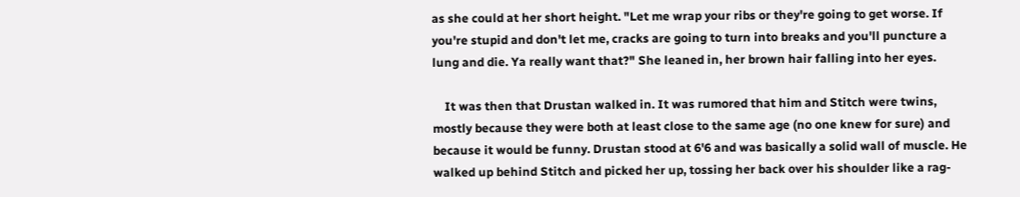as she could at her short height. "Let me wrap your ribs or they're going to get worse. If you're stupid and don't let me, cracks are going to turn into breaks and you'll puncture a lung and die. Ya really want that?" She leaned in, her brown hair falling into her eyes.

    It was then that Drustan walked in. It was rumored that him and Stitch were twins, mostly because they were both at least close to the same age (no one knew for sure) and because it would be funny. Drustan stood at 6'6 and was basically a solid wall of muscle. He walked up behind Stitch and picked her up, tossing her back over his shoulder like a rag-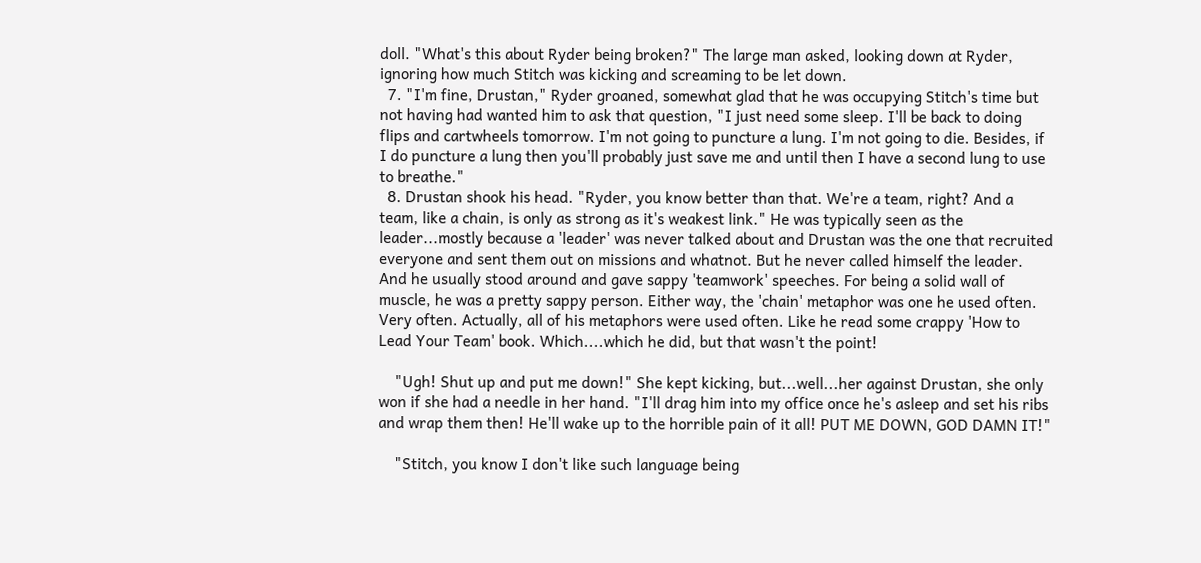doll. "What's this about Ryder being broken?" The large man asked, looking down at Ryder, ignoring how much Stitch was kicking and screaming to be let down.
  7. "I'm fine, Drustan," Ryder groaned, somewhat glad that he was occupying Stitch's time but not having had wanted him to ask that question, "I just need some sleep. I'll be back to doing flips and cartwheels tomorrow. I'm not going to puncture a lung. I'm not going to die. Besides, if I do puncture a lung then you'll probably just save me and until then I have a second lung to use to breathe."
  8. Drustan shook his head. "Ryder, you know better than that. We're a team, right? And a team, like a chain, is only as strong as it's weakest link." He was typically seen as the leader...mostly because a 'leader' was never talked about and Drustan was the one that recruited everyone and sent them out on missions and whatnot. But he never called himself the leader. And he usually stood around and gave sappy 'teamwork' speeches. For being a solid wall of muscle, he was a pretty sappy person. Either way, the 'chain' metaphor was one he used often. Very often. Actually, all of his metaphors were used often. Like he read some crappy 'How to Lead Your Team' book. Which....which he did, but that wasn't the point!

    "Ugh! Shut up and put me down!" She kept kicking, but...well...her against Drustan, she only won if she had a needle in her hand. "I'll drag him into my office once he's asleep and set his ribs and wrap them then! He'll wake up to the horrible pain of it all! PUT ME DOWN, GOD DAMN IT!"

    "Stitch, you know I don't like such language being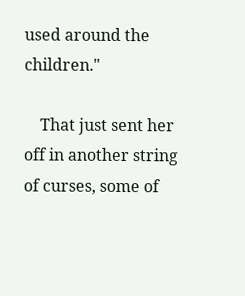used around the children."

    That just sent her off in another string of curses, some of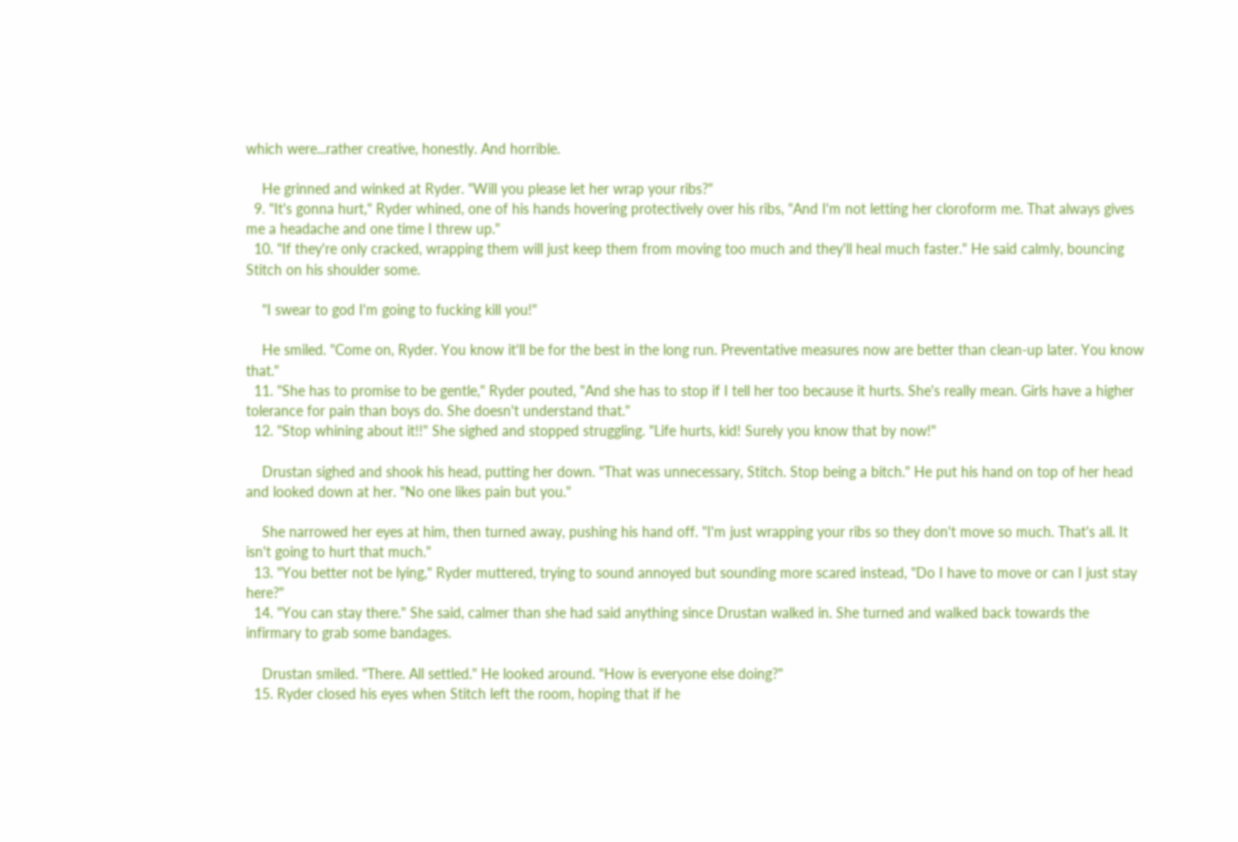which were...rather creative, honestly. And horrible.

    He grinned and winked at Ryder. "Will you please let her wrap your ribs?"
  9. "It's gonna hurt," Ryder whined, one of his hands hovering protectively over his ribs, "And I'm not letting her cloroform me. That always gives me a headache and one time I threw up."
  10. "If they're only cracked, wrapping them will just keep them from moving too much and they'll heal much faster." He said calmly, bouncing Stitch on his shoulder some.

    "I swear to god I'm going to fucking kill you!"

    He smiled. "Come on, Ryder. You know it'll be for the best in the long run. Preventative measures now are better than clean-up later. You know that."
  11. "She has to promise to be gentle," Ryder pouted, "And she has to stop if I tell her too because it hurts. She's really mean. Girls have a higher tolerance for pain than boys do. She doesn't understand that."
  12. "Stop whining about it!!" She sighed and stopped struggling. "Life hurts, kid! Surely you know that by now!"

    Drustan sighed and shook his head, putting her down. "That was unnecessary, Stitch. Stop being a bitch." He put his hand on top of her head and looked down at her. "No one likes pain but you."

    She narrowed her eyes at him, then turned away, pushing his hand off. "I'm just wrapping your ribs so they don't move so much. That's all. It isn't going to hurt that much."
  13. "You better not be lying," Ryder muttered, trying to sound annoyed but sounding more scared instead, "Do I have to move or can I just stay here?"
  14. "You can stay there." She said, calmer than she had said anything since Drustan walked in. She turned and walked back towards the infirmary to grab some bandages.

    Drustan smiled. "There. All settled." He looked around. "How is everyone else doing?"
  15. Ryder closed his eyes when Stitch left the room, hoping that if he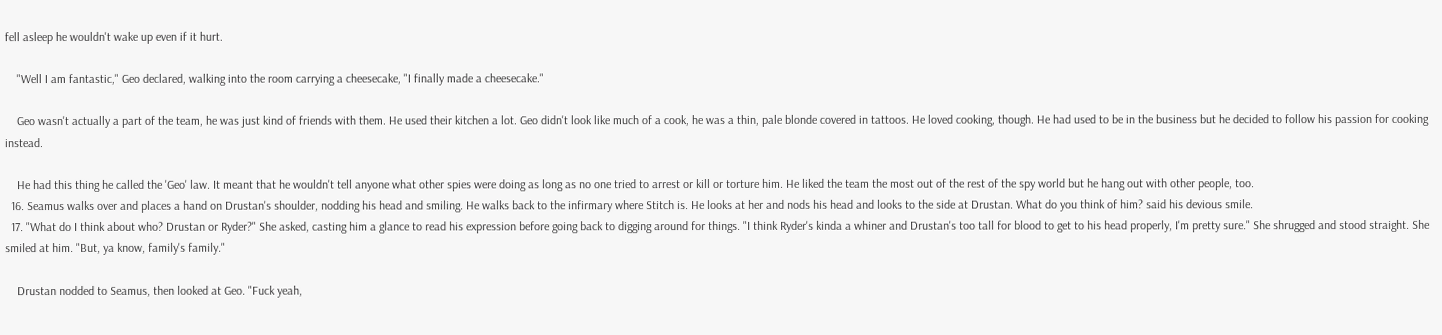fell asleep he wouldn't wake up even if it hurt.

    "Well I am fantastic," Geo declared, walking into the room carrying a cheesecake, "I finally made a cheesecake."

    Geo wasn't actually a part of the team, he was just kind of friends with them. He used their kitchen a lot. Geo didn't look like much of a cook, he was a thin, pale blonde covered in tattoos. He loved cooking, though. He had used to be in the business but he decided to follow his passion for cooking instead.

    He had this thing he called the 'Geo' law. It meant that he wouldn't tell anyone what other spies were doing as long as no one tried to arrest or kill or torture him. He liked the team the most out of the rest of the spy world but he hang out with other people, too.
  16. Seamus walks over and places a hand on Drustan's shoulder, nodding his head and smiling. He walks back to the infirmary where Stitch is. He looks at her and nods his head and looks to the side at Drustan. What do you think of him? said his devious smile.
  17. "What do I think about who? Drustan or Ryder?" She asked, casting him a glance to read his expression before going back to digging around for things. "I think Ryder's kinda a whiner and Drustan's too tall for blood to get to his head properly, I'm pretty sure." She shrugged and stood straight. She smiled at him. "But, ya know, family's family."

    Drustan nodded to Seamus, then looked at Geo. "Fuck yeah,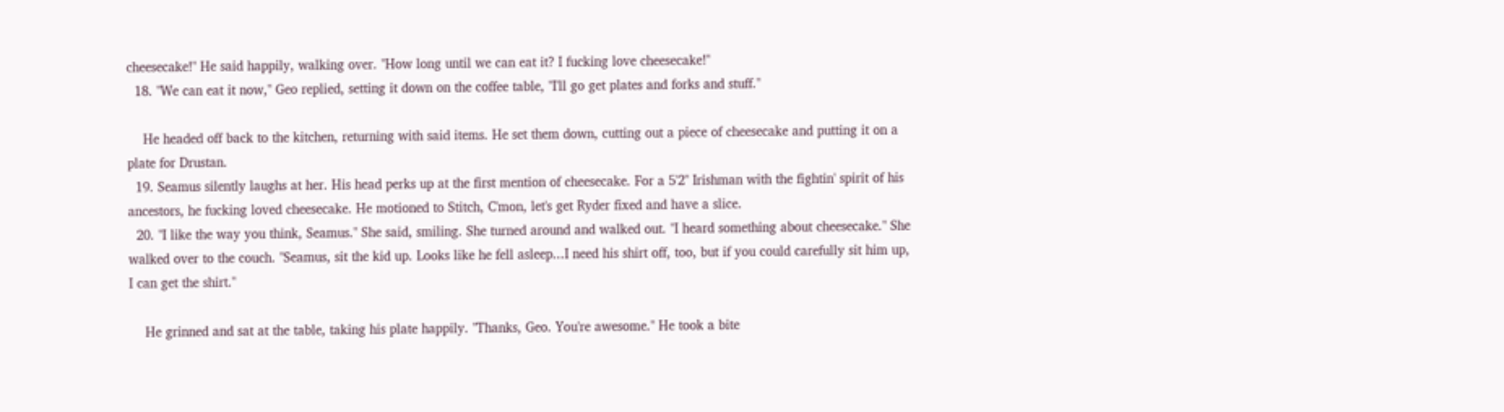cheesecake!" He said happily, walking over. "How long until we can eat it? I fucking love cheesecake!"
  18. "We can eat it now," Geo replied, setting it down on the coffee table, "I'll go get plates and forks and stuff."

    He headed off back to the kitchen, returning with said items. He set them down, cutting out a piece of cheesecake and putting it on a plate for Drustan.
  19. Seamus silently laughs at her. His head perks up at the first mention of cheesecake. For a 5'2" Irishman with the fightin' spirit of his ancestors, he fucking loved cheesecake. He motioned to Stitch, C'mon, let's get Ryder fixed and have a slice.
  20. "I like the way you think, Seamus." She said, smiling. She turned around and walked out. "I heard something about cheesecake." She walked over to the couch. "Seamus, sit the kid up. Looks like he fell asleep...I need his shirt off, too, but if you could carefully sit him up, I can get the shirt."

    He grinned and sat at the table, taking his plate happily. "Thanks, Geo. You're awesome." He took a bite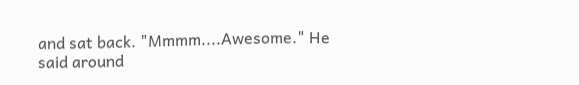and sat back. "Mmmm....Awesome." He said around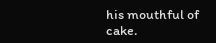his mouthful of cake.